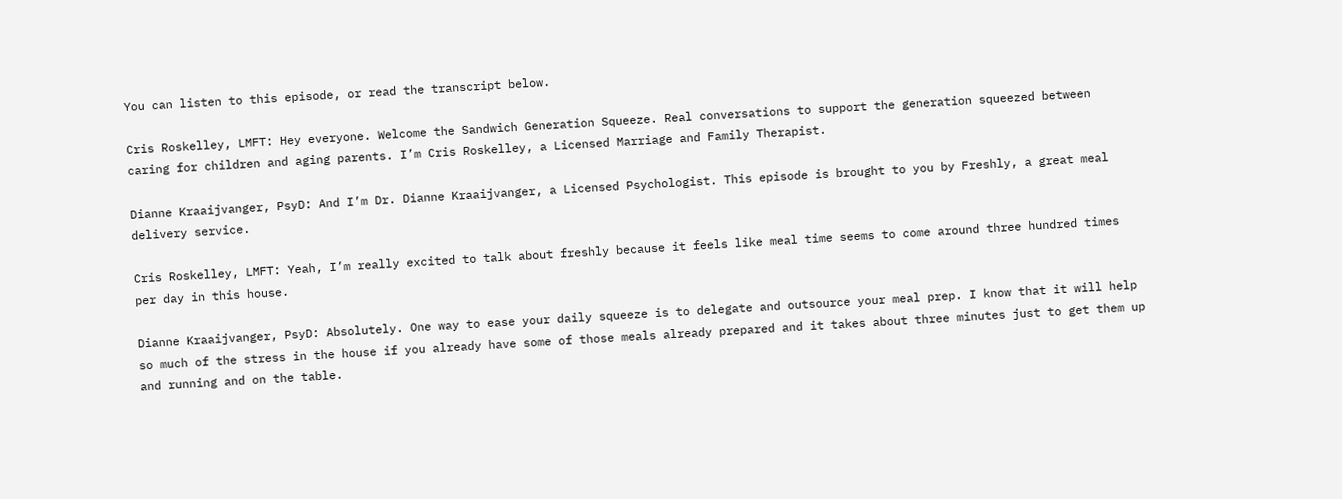You can listen to this episode, or read the transcript below.

Cris Roskelley, LMFT: Hey everyone. Welcome the Sandwich Generation Squeeze. Real conversations to support the generation squeezed between caring for children and aging parents. I’m Cris Roskelley, a Licensed Marriage and Family Therapist.

Dianne Kraaijvanger, PsyD: And I’m Dr. Dianne Kraaijvanger, a Licensed Psychologist. This episode is brought to you by Freshly, a great meal delivery service.

Cris Roskelley, LMFT: Yeah, I’m really excited to talk about freshly because it feels like meal time seems to come around three hundred times per day in this house.

Dianne Kraaijvanger, PsyD: Absolutely. One way to ease your daily squeeze is to delegate and outsource your meal prep. I know that it will help so much of the stress in the house if you already have some of those meals already prepared and it takes about three minutes just to get them up and running and on the table.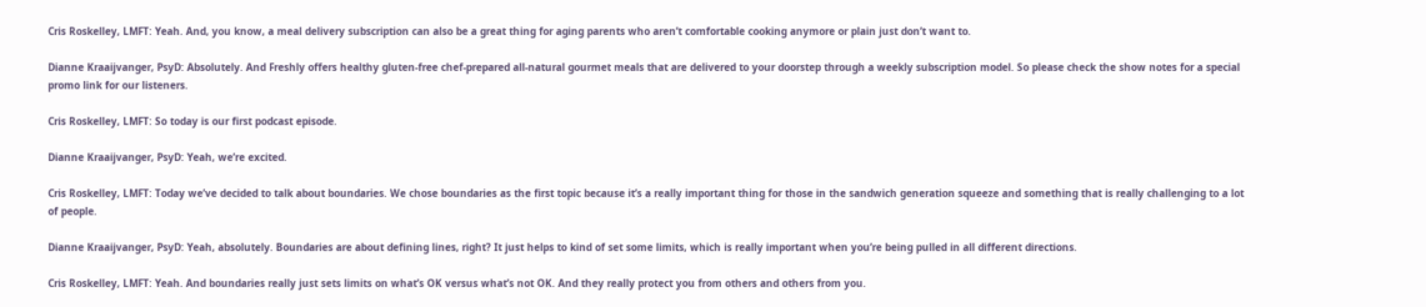Cris Roskelley, LMFT: Yeah. And, you know, a meal delivery subscription can also be a great thing for aging parents who aren’t comfortable cooking anymore or plain just don’t want to.

Dianne Kraaijvanger, PsyD: Absolutely. And Freshly offers healthy gluten-free chef-prepared all-natural gourmet meals that are delivered to your doorstep through a weekly subscription model. So please check the show notes for a special promo link for our listeners.

Cris Roskelley, LMFT: So today is our first podcast episode.

Dianne Kraaijvanger, PsyD: Yeah, we’re excited.

Cris Roskelley, LMFT: Today we’ve decided to talk about boundaries. We chose boundaries as the first topic because it’s a really important thing for those in the sandwich generation squeeze and something that is really challenging to a lot of people.

Dianne Kraaijvanger, PsyD: Yeah, absolutely. Boundaries are about defining lines, right? It just helps to kind of set some limits, which is really important when you’re being pulled in all different directions.

Cris Roskelley, LMFT: Yeah. And boundaries really just sets limits on what’s OK versus what’s not OK. And they really protect you from others and others from you.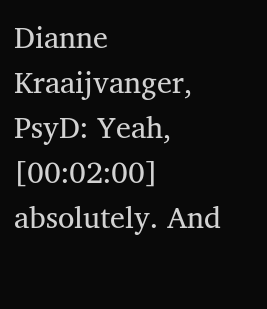Dianne Kraaijvanger, PsyD: Yeah, [00:02:00] absolutely. And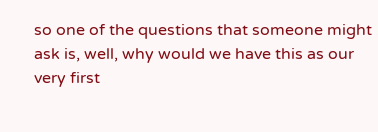so one of the questions that someone might ask is, well, why would we have this as our very first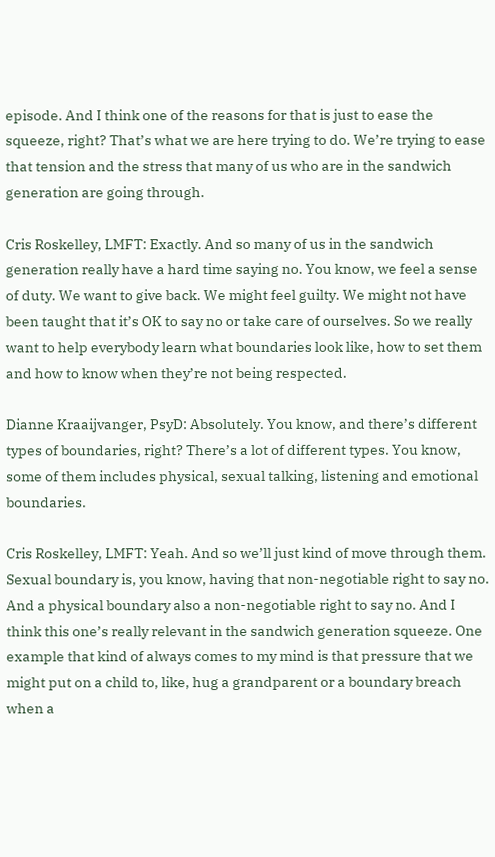episode. And I think one of the reasons for that is just to ease the squeeze, right? That’s what we are here trying to do. We’re trying to ease that tension and the stress that many of us who are in the sandwich generation are going through.

Cris Roskelley, LMFT: Exactly. And so many of us in the sandwich generation really have a hard time saying no. You know, we feel a sense of duty. We want to give back. We might feel guilty. We might not have been taught that it’s OK to say no or take care of ourselves. So we really want to help everybody learn what boundaries look like, how to set them and how to know when they’re not being respected.

Dianne Kraaijvanger, PsyD: Absolutely. You know, and there’s different types of boundaries, right? There’s a lot of different types. You know, some of them includes physical, sexual talking, listening and emotional boundaries.

Cris Roskelley, LMFT: Yeah. And so we’ll just kind of move through them. Sexual boundary is, you know, having that non-negotiable right to say no. And a physical boundary also a non-negotiable right to say no. And I think this one’s really relevant in the sandwich generation squeeze. One example that kind of always comes to my mind is that pressure that we might put on a child to, like, hug a grandparent or a boundary breach when a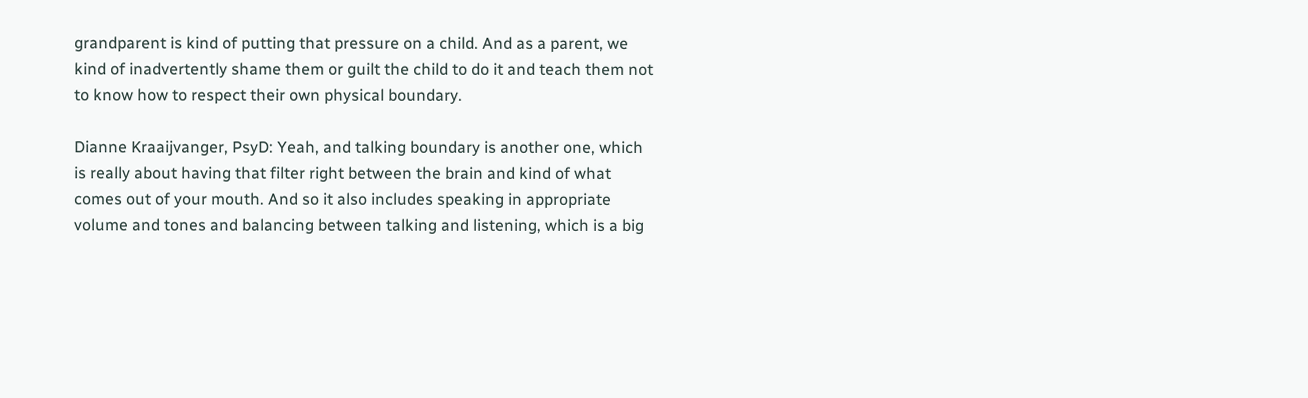grandparent is kind of putting that pressure on a child. And as a parent, we kind of inadvertently shame them or guilt the child to do it and teach them not to know how to respect their own physical boundary.

Dianne Kraaijvanger, PsyD: Yeah, and talking boundary is another one, which is really about having that filter right between the brain and kind of what comes out of your mouth. And so it also includes speaking in appropriate volume and tones and balancing between talking and listening, which is a big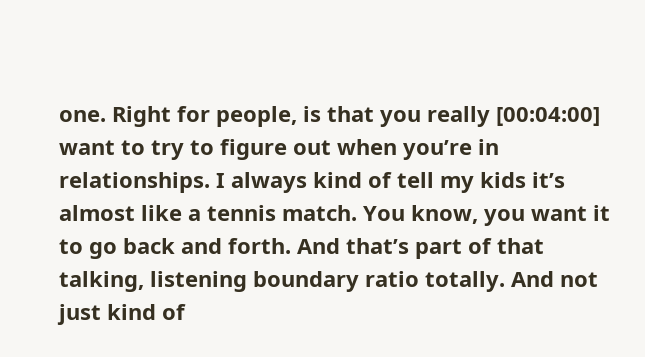one. Right for people, is that you really [00:04:00] want to try to figure out when you’re in relationships. I always kind of tell my kids it’s almost like a tennis match. You know, you want it to go back and forth. And that’s part of that talking, listening boundary ratio totally. And not just kind of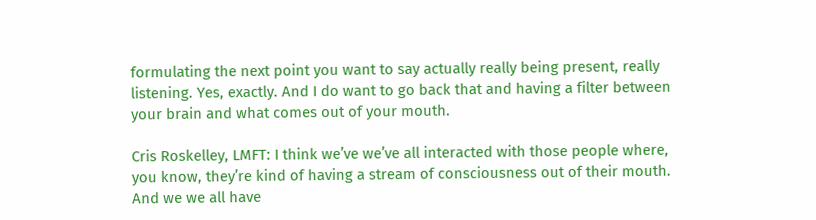formulating the next point you want to say actually really being present, really listening. Yes, exactly. And I do want to go back that and having a filter between your brain and what comes out of your mouth.

Cris Roskelley, LMFT: I think we’ve we’ve all interacted with those people where, you know, they’re kind of having a stream of consciousness out of their mouth. And we we all have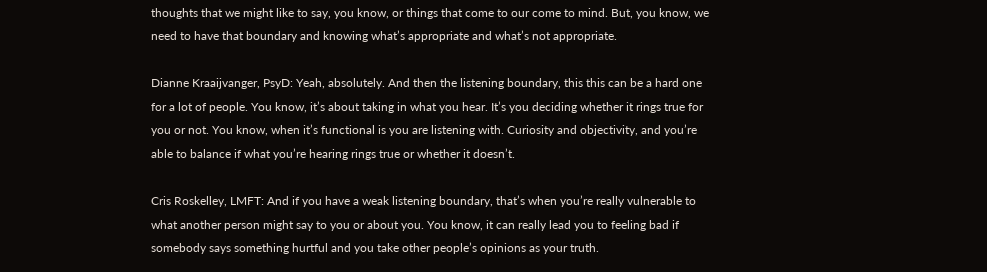thoughts that we might like to say, you know, or things that come to our come to mind. But, you know, we need to have that boundary and knowing what’s appropriate and what’s not appropriate.

Dianne Kraaijvanger, PsyD: Yeah, absolutely. And then the listening boundary, this this can be a hard one for a lot of people. You know, it’s about taking in what you hear. It’s you deciding whether it rings true for you or not. You know, when it’s functional is you are listening with. Curiosity and objectivity, and you’re able to balance if what you’re hearing rings true or whether it doesn’t.

Cris Roskelley, LMFT: And if you have a weak listening boundary, that’s when you’re really vulnerable to what another person might say to you or about you. You know, it can really lead you to feeling bad if somebody says something hurtful and you take other people’s opinions as your truth.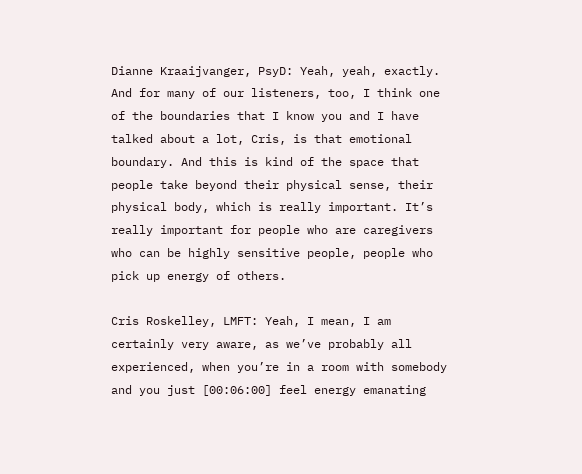Dianne Kraaijvanger, PsyD: Yeah, yeah, exactly. And for many of our listeners, too, I think one of the boundaries that I know you and I have talked about a lot, Cris, is that emotional boundary. And this is kind of the space that people take beyond their physical sense, their physical body, which is really important. It’s really important for people who are caregivers who can be highly sensitive people, people who pick up energy of others.

Cris Roskelley, LMFT: Yeah, I mean, I am certainly very aware, as we’ve probably all experienced, when you’re in a room with somebody and you just [00:06:00] feel energy emanating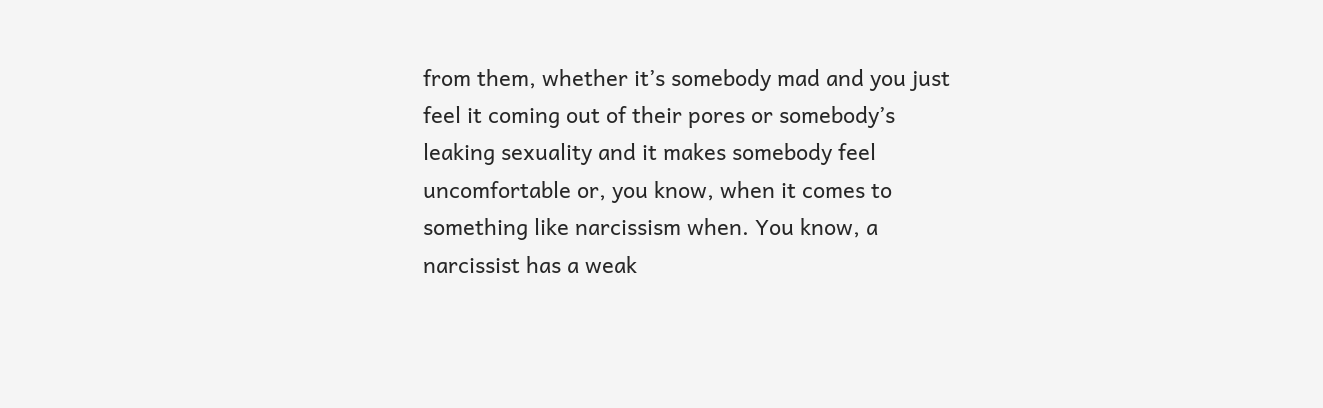from them, whether it’s somebody mad and you just feel it coming out of their pores or somebody’s leaking sexuality and it makes somebody feel uncomfortable or, you know, when it comes to something like narcissism when. You know, a narcissist has a weak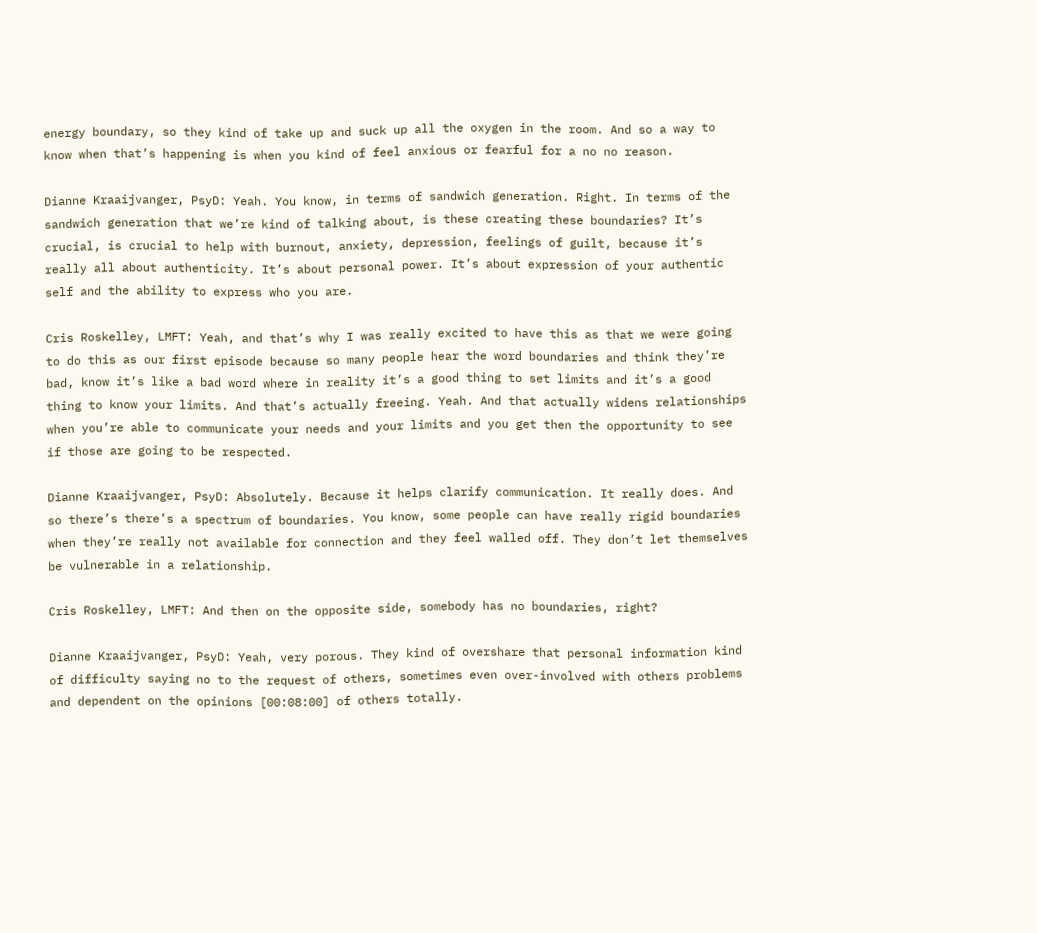energy boundary, so they kind of take up and suck up all the oxygen in the room. And so a way to know when that’s happening is when you kind of feel anxious or fearful for a no no reason.

Dianne Kraaijvanger, PsyD: Yeah. You know, in terms of sandwich generation. Right. In terms of the sandwich generation that we’re kind of talking about, is these creating these boundaries? It’s crucial, is crucial to help with burnout, anxiety, depression, feelings of guilt, because it’s really all about authenticity. It’s about personal power. It’s about expression of your authentic self and the ability to express who you are.

Cris Roskelley, LMFT: Yeah, and that’s why I was really excited to have this as that we were going to do this as our first episode because so many people hear the word boundaries and think they’re bad, know it’s like a bad word where in reality it’s a good thing to set limits and it’s a good thing to know your limits. And that’s actually freeing. Yeah. And that actually widens relationships when you’re able to communicate your needs and your limits and you get then the opportunity to see if those are going to be respected.

Dianne Kraaijvanger, PsyD: Absolutely. Because it helps clarify communication. It really does. And so there’s there’s a spectrum of boundaries. You know, some people can have really rigid boundaries when they’re really not available for connection and they feel walled off. They don’t let themselves be vulnerable in a relationship.

Cris Roskelley, LMFT: And then on the opposite side, somebody has no boundaries, right?

Dianne Kraaijvanger, PsyD: Yeah, very porous. They kind of overshare that personal information kind of difficulty saying no to the request of others, sometimes even over-involved with others problems and dependent on the opinions [00:08:00] of others totally.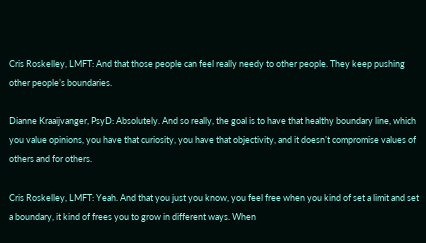Cris Roskelley, LMFT: And that those people can feel really needy to other people. They keep pushing other people’s boundaries.

Dianne Kraaijvanger, PsyD: Absolutely. And so really, the goal is to have that healthy boundary line, which you value opinions, you have that curiosity, you have that objectivity, and it doesn’t compromise values of others and for others.

Cris Roskelley, LMFT: Yeah. And that you just you know, you feel free when you kind of set a limit and set a boundary, it kind of frees you to grow in different ways. When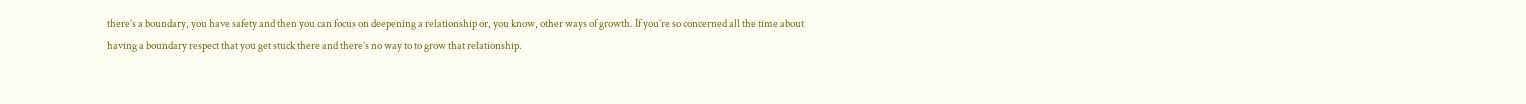there’s a boundary, you have safety and then you can focus on deepening a relationship or, you know, other ways of growth. If you’re so concerned all the time about having a boundary respect that you get stuck there and there’s no way to to grow that relationship.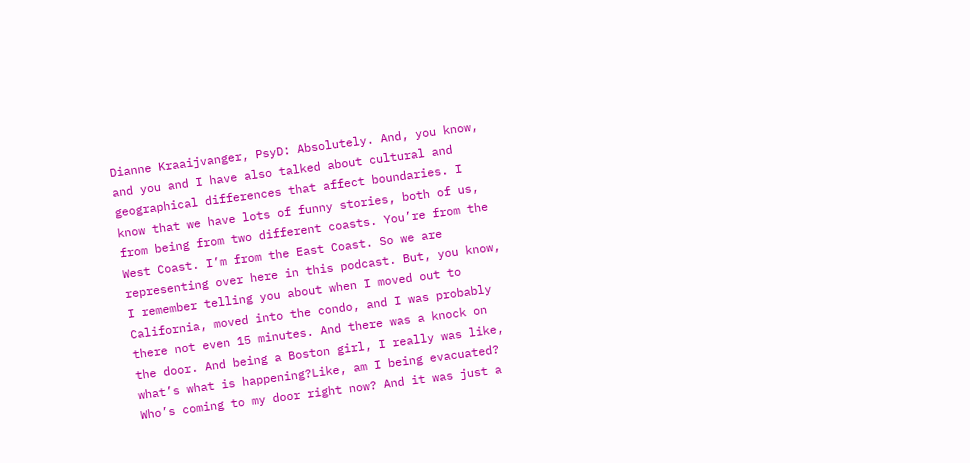Dianne Kraaijvanger, PsyD: Absolutely. And, you know, and you and I have also talked about cultural and geographical differences that affect boundaries. I know that we have lots of funny stories, both of us, from being from two different coasts. You’re from the West Coast. I’m from the East Coast. So we are representing over here in this podcast. But, you know, I remember telling you about when I moved out to California, moved into the condo, and I was probably there not even 15 minutes. And there was a knock on the door. And being a Boston girl, I really was like, what’s what is happening?Like, am I being evacuated? Who’s coming to my door right now? And it was just a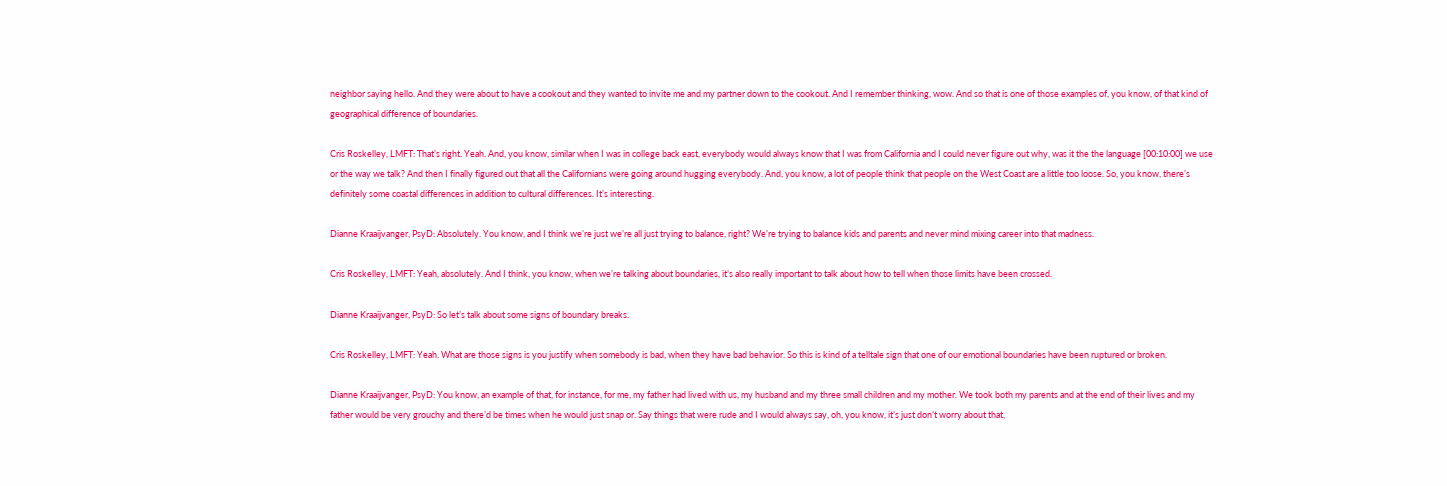neighbor saying hello. And they were about to have a cookout and they wanted to invite me and my partner down to the cookout. And I remember thinking, wow. And so that is one of those examples of, you know, of that kind of geographical difference of boundaries.

Cris Roskelley, LMFT: That’s right. Yeah. And, you know, similar when I was in college back east, everybody would always know that I was from California and I could never figure out why, was it the the language [00:10:00] we use or the way we talk? And then I finally figured out that all the Californians were going around hugging everybody. And, you know, a lot of people think that people on the West Coast are a little too loose. So, you know, there’s definitely some coastal differences in addition to cultural differences. It’s interesting.

Dianne Kraaijvanger, PsyD: Absolutely. You know, and I think we’re just we’re all just trying to balance, right? We’re trying to balance kids and parents and never mind mixing career into that madness.

Cris Roskelley, LMFT: Yeah, absolutely. And I think, you know, when we’re talking about boundaries, it’s also really important to talk about how to tell when those limits have been crossed.

Dianne Kraaijvanger, PsyD: So let’s talk about some signs of boundary breaks.

Cris Roskelley, LMFT: Yeah. What are those signs is you justify when somebody is bad, when they have bad behavior. So this is kind of a telltale sign that one of our emotional boundaries have been ruptured or broken.

Dianne Kraaijvanger, PsyD: You know, an example of that, for instance, for me, my father had lived with us, my husband and my three small children and my mother. We took both my parents and at the end of their lives and my father would be very grouchy and there’d be times when he would just snap or. Say things that were rude and I would always say, oh, you know, it’s just don’t worry about that,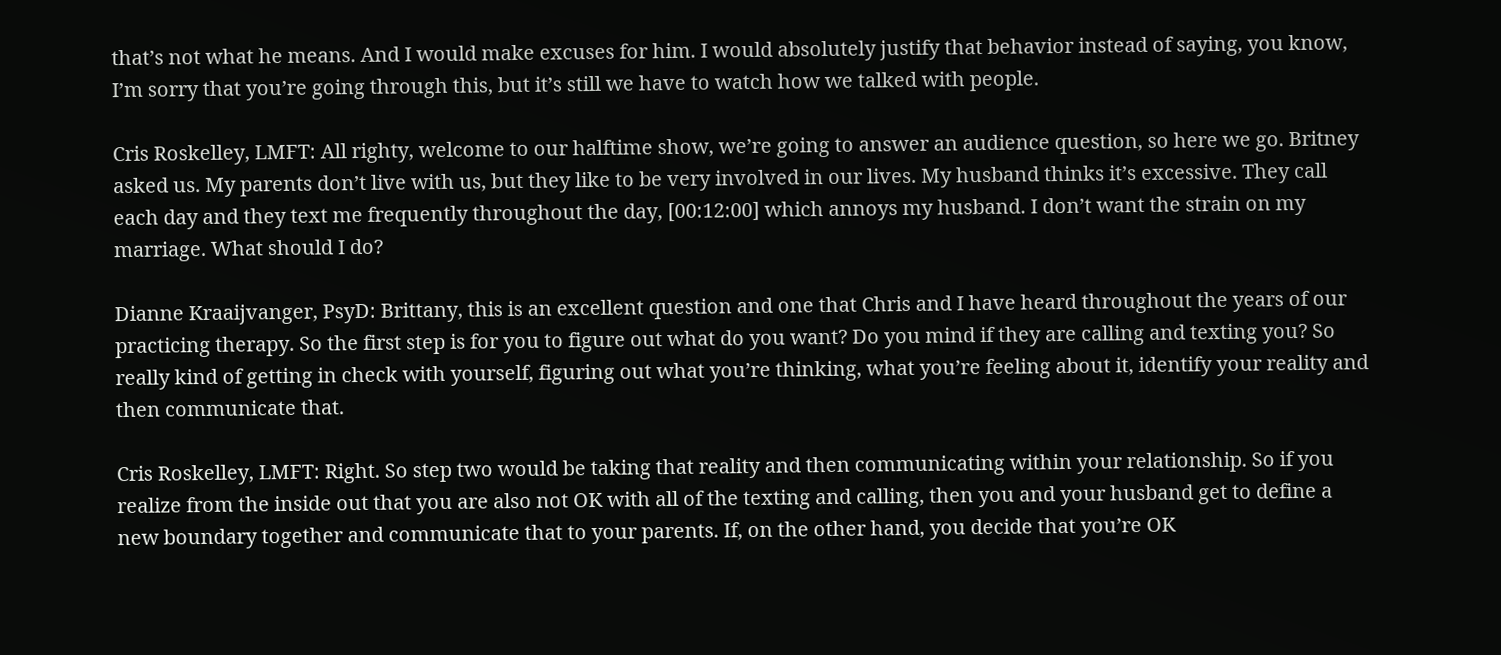that’s not what he means. And I would make excuses for him. I would absolutely justify that behavior instead of saying, you know, I’m sorry that you’re going through this, but it’s still we have to watch how we talked with people.

Cris Roskelley, LMFT: All righty, welcome to our halftime show, we’re going to answer an audience question, so here we go. Britney asked us. My parents don’t live with us, but they like to be very involved in our lives. My husband thinks it’s excessive. They call each day and they text me frequently throughout the day, [00:12:00] which annoys my husband. I don’t want the strain on my marriage. What should I do?

Dianne Kraaijvanger, PsyD: Brittany, this is an excellent question and one that Chris and I have heard throughout the years of our practicing therapy. So the first step is for you to figure out what do you want? Do you mind if they are calling and texting you? So really kind of getting in check with yourself, figuring out what you’re thinking, what you’re feeling about it, identify your reality and then communicate that.

Cris Roskelley, LMFT: Right. So step two would be taking that reality and then communicating within your relationship. So if you realize from the inside out that you are also not OK with all of the texting and calling, then you and your husband get to define a new boundary together and communicate that to your parents. If, on the other hand, you decide that you’re OK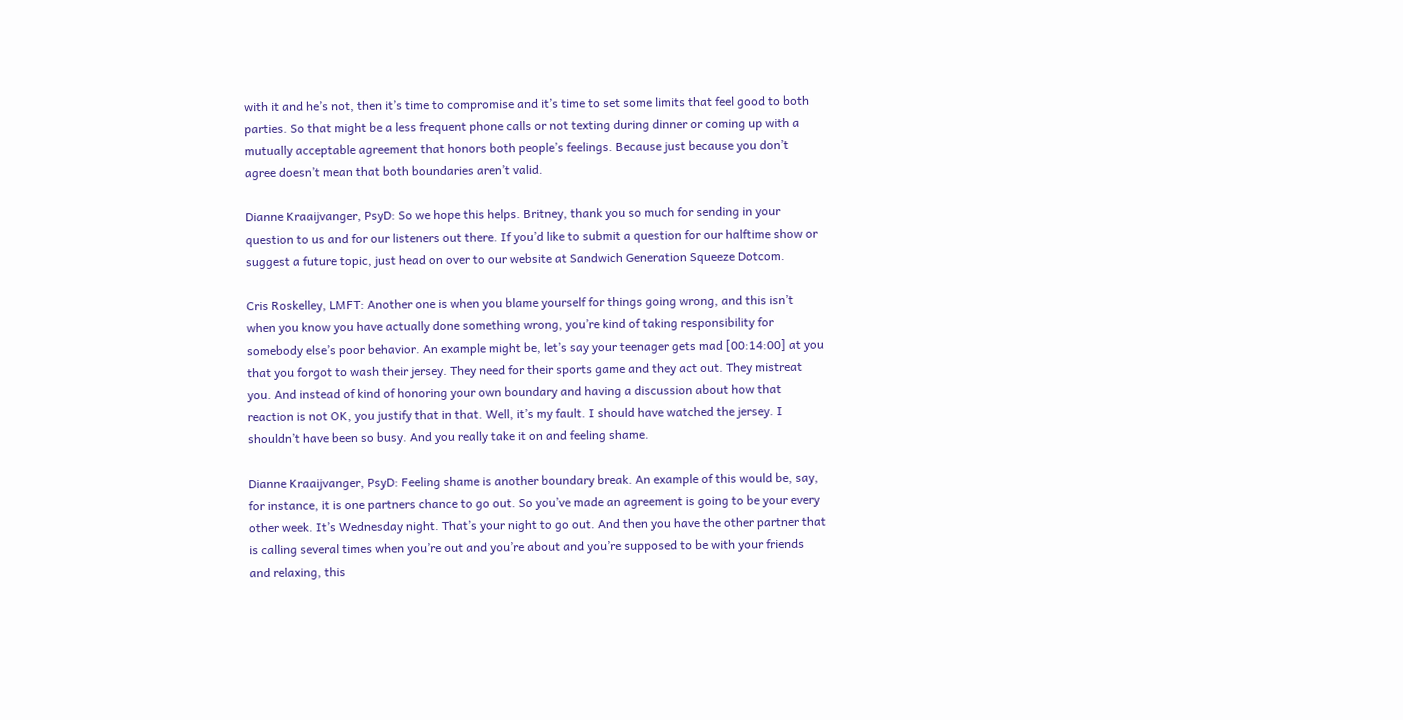with it and he’s not, then it’s time to compromise and it’s time to set some limits that feel good to both parties. So that might be a less frequent phone calls or not texting during dinner or coming up with a mutually acceptable agreement that honors both people’s feelings. Because just because you don’t agree doesn’t mean that both boundaries aren’t valid.

Dianne Kraaijvanger, PsyD: So we hope this helps. Britney, thank you so much for sending in your question to us and for our listeners out there. If you’d like to submit a question for our halftime show or suggest a future topic, just head on over to our website at Sandwich Generation Squeeze Dotcom.

Cris Roskelley, LMFT: Another one is when you blame yourself for things going wrong, and this isn’t when you know you have actually done something wrong, you’re kind of taking responsibility for somebody else’s poor behavior. An example might be, let’s say your teenager gets mad [00:14:00] at you that you forgot to wash their jersey. They need for their sports game and they act out. They mistreat you. And instead of kind of honoring your own boundary and having a discussion about how that reaction is not OK, you justify that in that. Well, it’s my fault. I should have watched the jersey. I shouldn’t have been so busy. And you really take it on and feeling shame.

Dianne Kraaijvanger, PsyD: Feeling shame is another boundary break. An example of this would be, say, for instance, it is one partners chance to go out. So you’ve made an agreement is going to be your every other week. It’s Wednesday night. That’s your night to go out. And then you have the other partner that is calling several times when you’re out and you’re about and you’re supposed to be with your friends and relaxing, this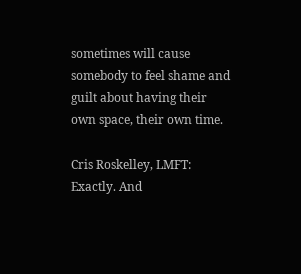sometimes will cause somebody to feel shame and guilt about having their own space, their own time.

Cris Roskelley, LMFT: Exactly. And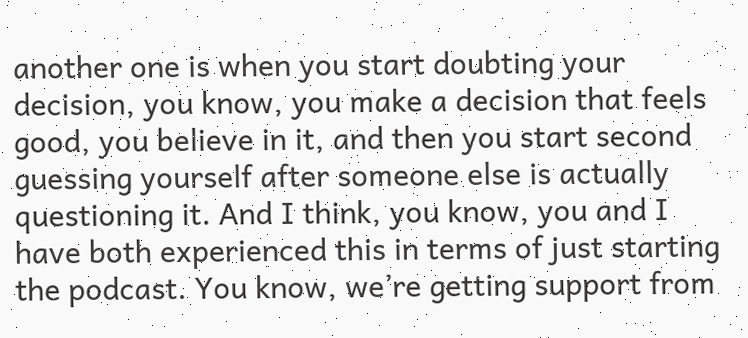another one is when you start doubting your decision, you know, you make a decision that feels good, you believe in it, and then you start second guessing yourself after someone else is actually questioning it. And I think, you know, you and I have both experienced this in terms of just starting the podcast. You know, we’re getting support from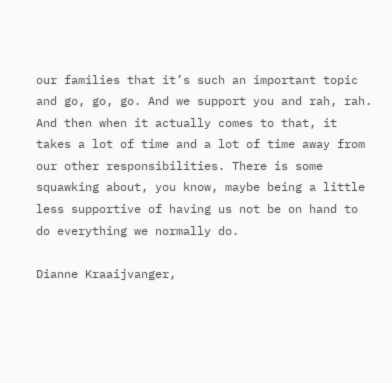our families that it’s such an important topic and go, go, go. And we support you and rah, rah. And then when it actually comes to that, it takes a lot of time and a lot of time away from our other responsibilities. There is some squawking about, you know, maybe being a little less supportive of having us not be on hand to do everything we normally do.

Dianne Kraaijvanger,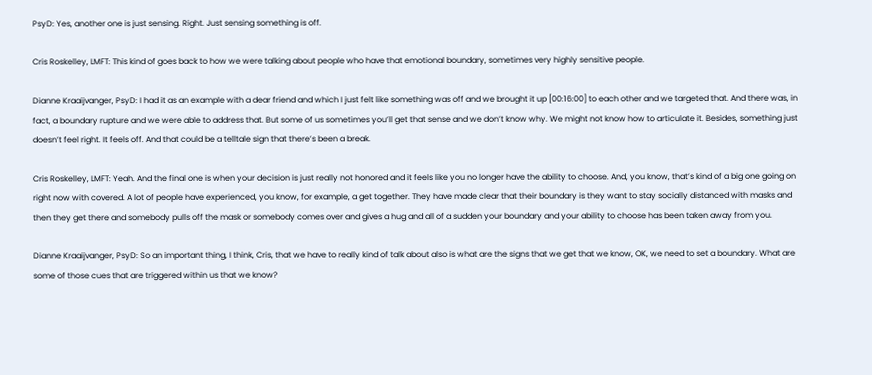PsyD: Yes, another one is just sensing. Right. Just sensing something is off.

Cris Roskelley, LMFT: This kind of goes back to how we were talking about people who have that emotional boundary, sometimes very highly sensitive people.

Dianne Kraaijvanger, PsyD: I had it as an example with a dear friend and which I just felt like something was off and we brought it up [00:16:00] to each other and we targeted that. And there was, in fact, a boundary rupture and we were able to address that. But some of us sometimes you’ll get that sense and we don’t know why. We might not know how to articulate it. Besides, something just doesn’t feel right. It feels off. And that could be a telltale sign that there’s been a break.

Cris Roskelley, LMFT: Yeah. And the final one is when your decision is just really not honored and it feels like you no longer have the ability to choose. And, you know, that’s kind of a big one going on right now with covered. A lot of people have experienced, you know, for example, a get together. They have made clear that their boundary is they want to stay socially distanced with masks and then they get there and somebody pulls off the mask or somebody comes over and gives a hug and all of a sudden your boundary and your ability to choose has been taken away from you.

Dianne Kraaijvanger, PsyD: So an important thing, I think, Cris, that we have to really kind of talk about also is what are the signs that we get that we know, OK, we need to set a boundary. What are some of those cues that are triggered within us that we know?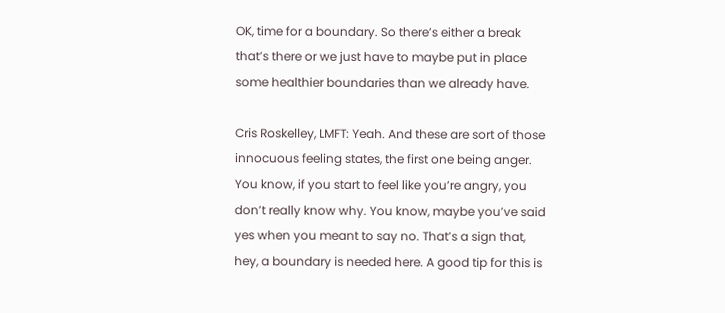OK, time for a boundary. So there’s either a break that’s there or we just have to maybe put in place some healthier boundaries than we already have.

Cris Roskelley, LMFT: Yeah. And these are sort of those innocuous feeling states, the first one being anger. You know, if you start to feel like you’re angry, you don’t really know why. You know, maybe you’ve said yes when you meant to say no. That’s a sign that, hey, a boundary is needed here. A good tip for this is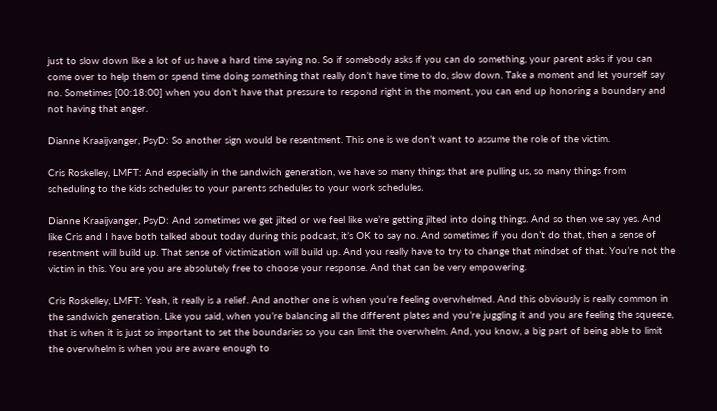just to slow down like a lot of us have a hard time saying no. So if somebody asks if you can do something, your parent asks if you can come over to help them or spend time doing something that really don’t have time to do, slow down. Take a moment and let yourself say no. Sometimes [00:18:00] when you don’t have that pressure to respond right in the moment, you can end up honoring a boundary and not having that anger.

Dianne Kraaijvanger, PsyD: So another sign would be resentment. This one is we don’t want to assume the role of the victim.

Cris Roskelley, LMFT: And especially in the sandwich generation, we have so many things that are pulling us, so many things from scheduling to the kids schedules to your parents schedules to your work schedules.

Dianne Kraaijvanger, PsyD: And sometimes we get jilted or we feel like we’re getting jilted into doing things. And so then we say yes. And like Cris and I have both talked about today during this podcast, it’s OK to say no. And sometimes if you don’t do that, then a sense of resentment will build up. That sense of victimization will build up. And you really have to try to change that mindset of that. You’re not the victim in this. You are you are absolutely free to choose your response. And that can be very empowering.

Cris Roskelley, LMFT: Yeah, it really is a relief. And another one is when you’re feeling overwhelmed. And this obviously is really common in the sandwich generation. Like you said, when you’re balancing all the different plates and you’re juggling it and you are feeling the squeeze, that is when it is just so important to set the boundaries so you can limit the overwhelm. And, you know, a big part of being able to limit the overwhelm is when you are aware enough to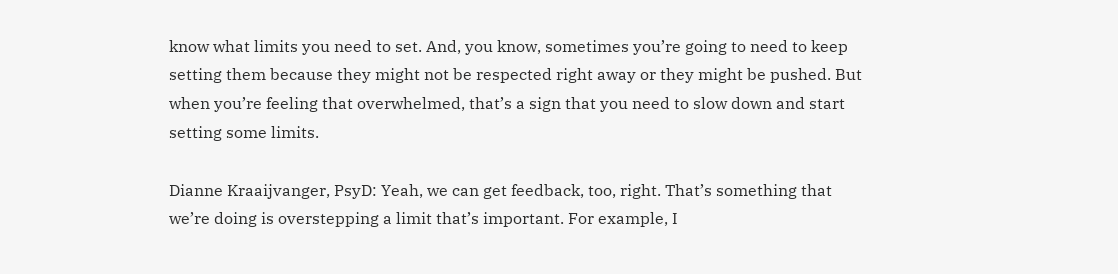know what limits you need to set. And, you know, sometimes you’re going to need to keep setting them because they might not be respected right away or they might be pushed. But when you’re feeling that overwhelmed, that’s a sign that you need to slow down and start setting some limits.

Dianne Kraaijvanger, PsyD: Yeah, we can get feedback, too, right. That’s something that we’re doing is overstepping a limit that’s important. For example, I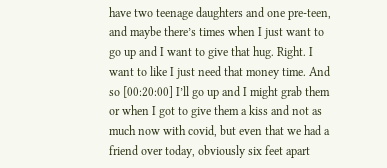have two teenage daughters and one pre-teen, and maybe there’s times when I just want to go up and I want to give that hug. Right. I want to like I just need that money time. And so [00:20:00] I’ll go up and I might grab them or when I got to give them a kiss and not as much now with covid, but even that we had a friend over today, obviously six feet apart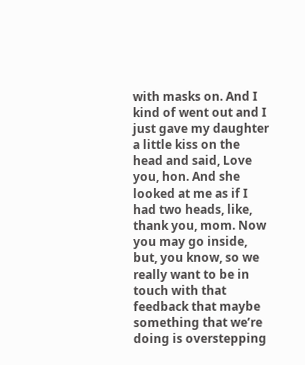with masks on. And I kind of went out and I just gave my daughter a little kiss on the head and said, Love you, hon. And she looked at me as if I had two heads, like, thank you, mom. Now you may go inside, but, you know, so we really want to be in touch with that feedback that maybe something that we’re doing is overstepping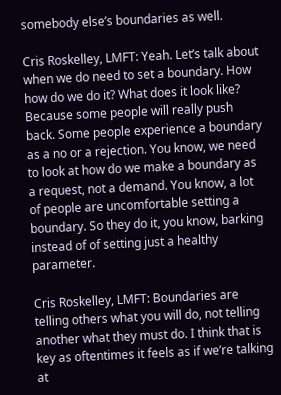somebody else’s boundaries as well.

Cris Roskelley, LMFT: Yeah. Let’s talk about when we do need to set a boundary. How how do we do it? What does it look like? Because some people will really push back. Some people experience a boundary as a no or a rejection. You know, we need to look at how do we make a boundary as a request, not a demand. You know, a lot of people are uncomfortable setting a boundary. So they do it, you know, barking instead of of setting just a healthy parameter.

Cris Roskelley, LMFT: Boundaries are telling others what you will do, not telling another what they must do. I think that is key as oftentimes it feels as if we’re talking at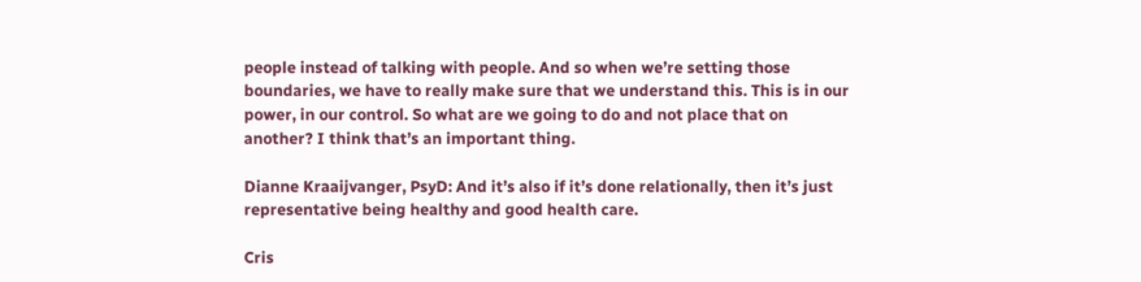people instead of talking with people. And so when we’re setting those boundaries, we have to really make sure that we understand this. This is in our power, in our control. So what are we going to do and not place that on another? I think that’s an important thing.

Dianne Kraaijvanger, PsyD: And it’s also if it’s done relationally, then it’s just representative being healthy and good health care.

Cris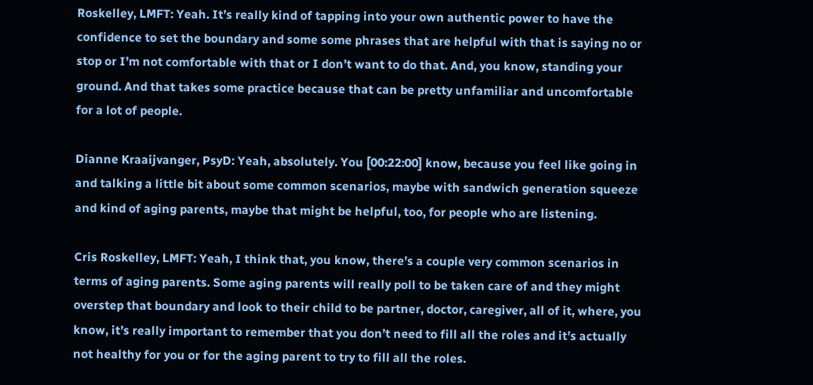Roskelley, LMFT: Yeah. It’s really kind of tapping into your own authentic power to have the confidence to set the boundary and some some phrases that are helpful with that is saying no or stop or I’m not comfortable with that or I don’t want to do that. And, you know, standing your ground. And that takes some practice because that can be pretty unfamiliar and uncomfortable for a lot of people.

Dianne Kraaijvanger, PsyD: Yeah, absolutely. You [00:22:00] know, because you feel like going in and talking a little bit about some common scenarios, maybe with sandwich generation squeeze and kind of aging parents, maybe that might be helpful, too, for people who are listening.

Cris Roskelley, LMFT: Yeah, I think that, you know, there’s a couple very common scenarios in terms of aging parents. Some aging parents will really poll to be taken care of and they might overstep that boundary and look to their child to be partner, doctor, caregiver, all of it, where, you know, it’s really important to remember that you don’t need to fill all the roles and it’s actually not healthy for you or for the aging parent to try to fill all the roles.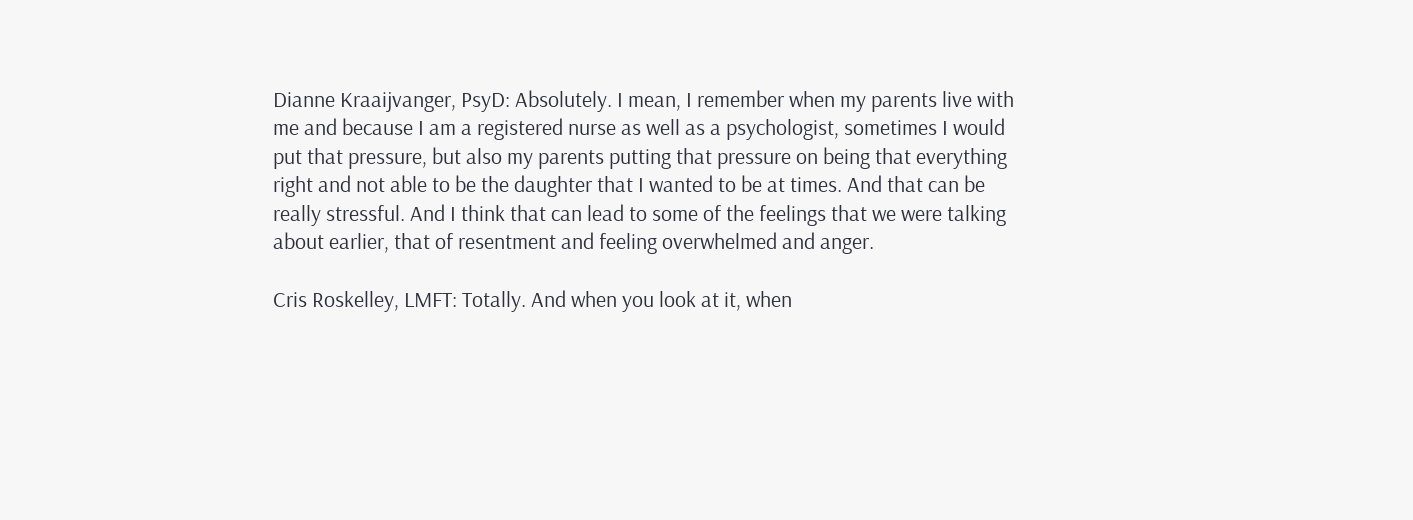Dianne Kraaijvanger, PsyD: Absolutely. I mean, I remember when my parents live with me and because I am a registered nurse as well as a psychologist, sometimes I would put that pressure, but also my parents putting that pressure on being that everything right and not able to be the daughter that I wanted to be at times. And that can be really stressful. And I think that can lead to some of the feelings that we were talking about earlier, that of resentment and feeling overwhelmed and anger.

Cris Roskelley, LMFT: Totally. And when you look at it, when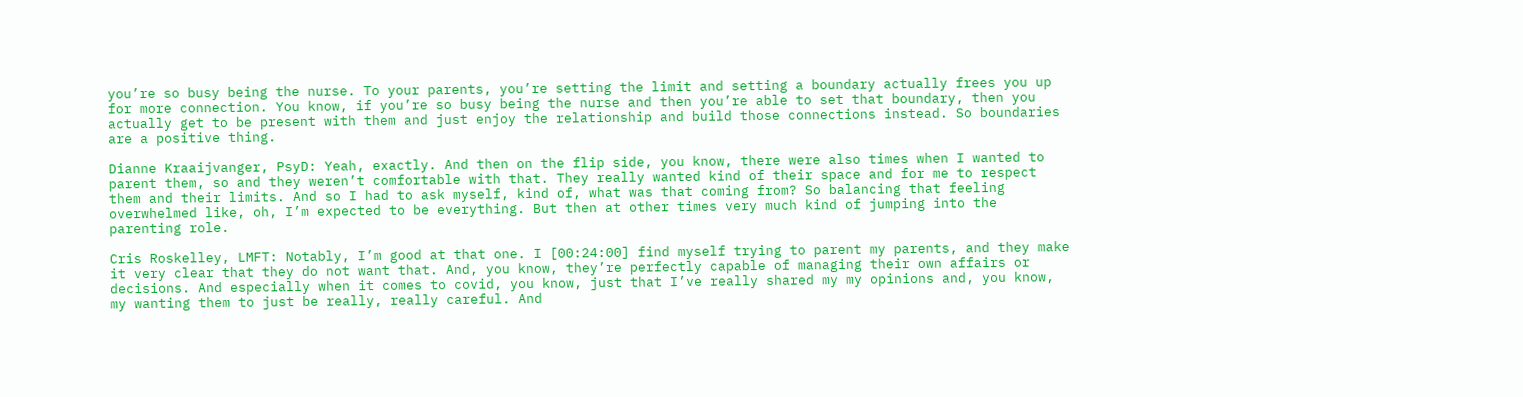you’re so busy being the nurse. To your parents, you’re setting the limit and setting a boundary actually frees you up for more connection. You know, if you’re so busy being the nurse and then you’re able to set that boundary, then you actually get to be present with them and just enjoy the relationship and build those connections instead. So boundaries are a positive thing.

Dianne Kraaijvanger, PsyD: Yeah, exactly. And then on the flip side, you know, there were also times when I wanted to parent them, so and they weren’t comfortable with that. They really wanted kind of their space and for me to respect them and their limits. And so I had to ask myself, kind of, what was that coming from? So balancing that feeling overwhelmed like, oh, I’m expected to be everything. But then at other times very much kind of jumping into the parenting role.

Cris Roskelley, LMFT: Notably, I’m good at that one. I [00:24:00] find myself trying to parent my parents, and they make it very clear that they do not want that. And, you know, they’re perfectly capable of managing their own affairs or decisions. And especially when it comes to covid, you know, just that I’ve really shared my my opinions and, you know, my wanting them to just be really, really careful. And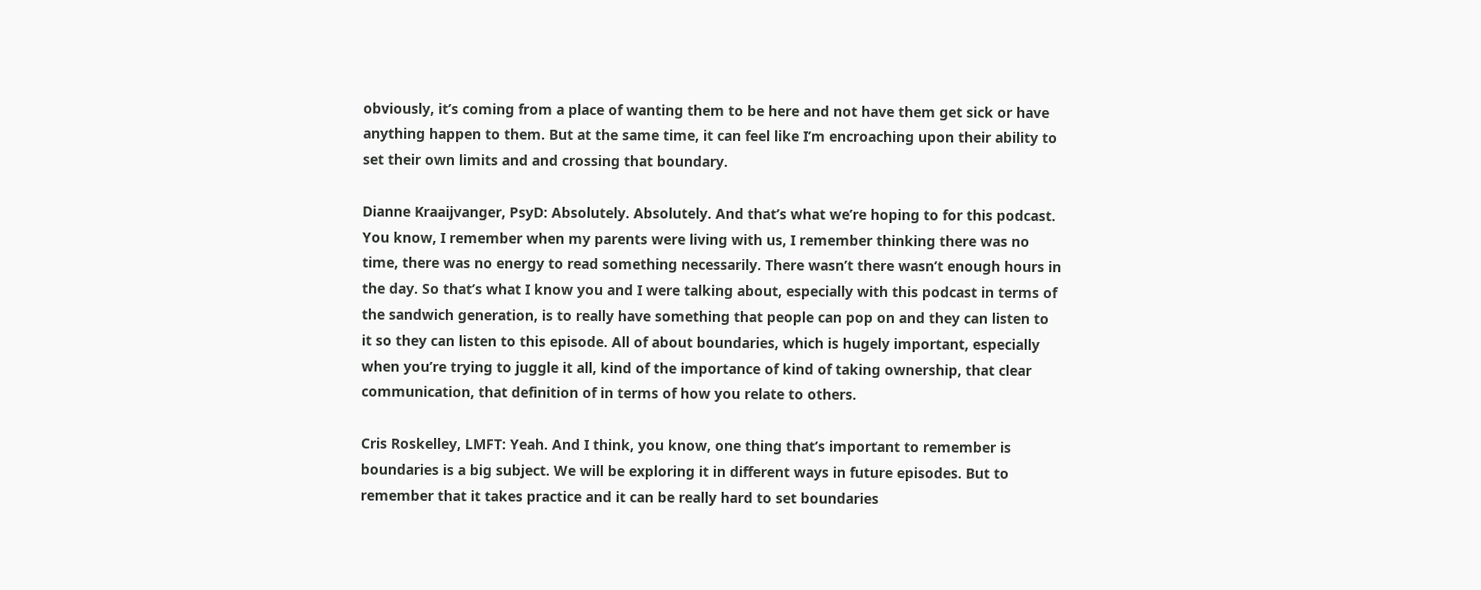obviously, it’s coming from a place of wanting them to be here and not have them get sick or have anything happen to them. But at the same time, it can feel like I’m encroaching upon their ability to set their own limits and and crossing that boundary.

Dianne Kraaijvanger, PsyD: Absolutely. Absolutely. And that’s what we’re hoping to for this podcast. You know, I remember when my parents were living with us, I remember thinking there was no time, there was no energy to read something necessarily. There wasn’t there wasn’t enough hours in the day. So that’s what I know you and I were talking about, especially with this podcast in terms of the sandwich generation, is to really have something that people can pop on and they can listen to it so they can listen to this episode. All of about boundaries, which is hugely important, especially when you’re trying to juggle it all, kind of the importance of kind of taking ownership, that clear communication, that definition of in terms of how you relate to others.

Cris Roskelley, LMFT: Yeah. And I think, you know, one thing that’s important to remember is boundaries is a big subject. We will be exploring it in different ways in future episodes. But to remember that it takes practice and it can be really hard to set boundaries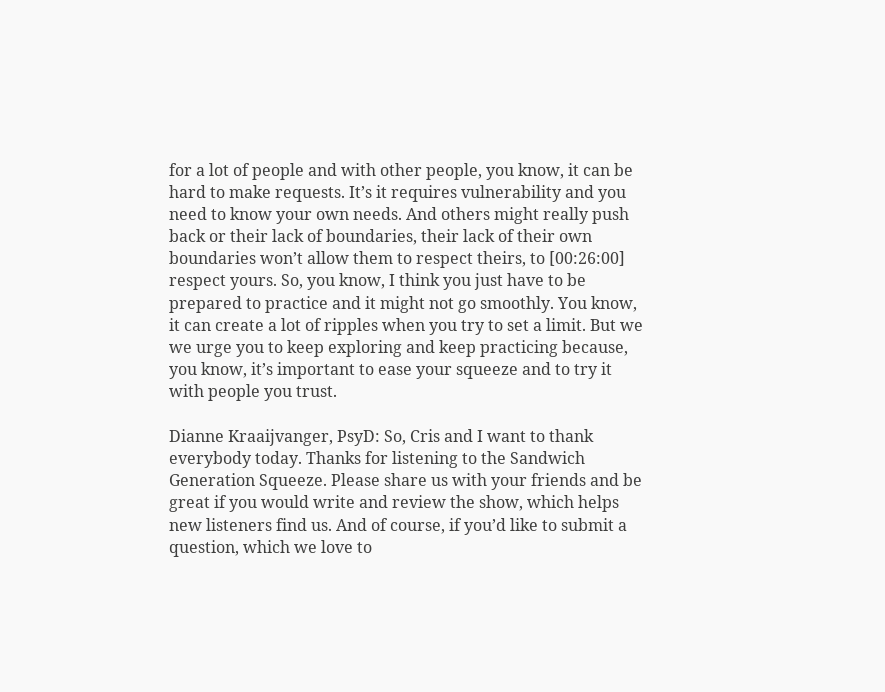for a lot of people and with other people, you know, it can be hard to make requests. It’s it requires vulnerability and you need to know your own needs. And others might really push back or their lack of boundaries, their lack of their own boundaries won’t allow them to respect theirs, to [00:26:00] respect yours. So, you know, I think you just have to be prepared to practice and it might not go smoothly. You know, it can create a lot of ripples when you try to set a limit. But we we urge you to keep exploring and keep practicing because, you know, it’s important to ease your squeeze and to try it with people you trust.

Dianne Kraaijvanger, PsyD: So, Cris and I want to thank everybody today. Thanks for listening to the Sandwich Generation Squeeze. Please share us with your friends and be great if you would write and review the show, which helps new listeners find us. And of course, if you’d like to submit a question, which we love to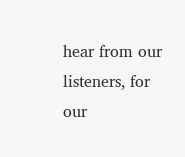hear from our listeners, for our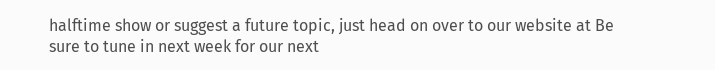halftime show or suggest a future topic, just head on over to our website at Be sure to tune in next week for our next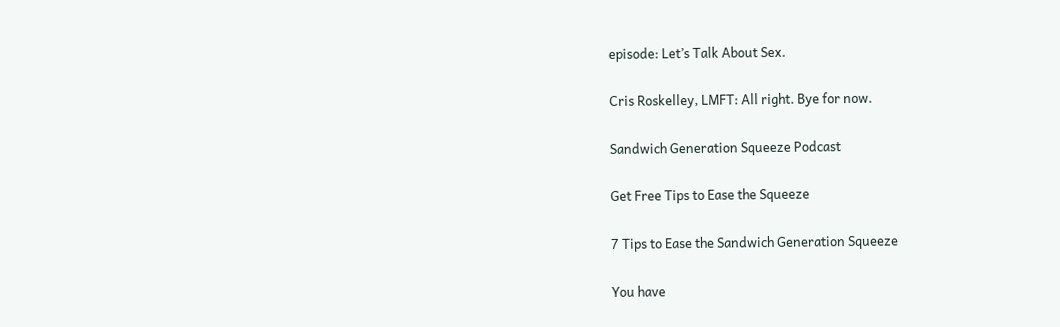episode: Let’s Talk About Sex.

Cris Roskelley, LMFT: All right. Bye for now.

Sandwich Generation Squeeze Podcast

Get Free Tips to Ease the Squeeze

7 Tips to Ease the Sandwich Generation Squeeze

You have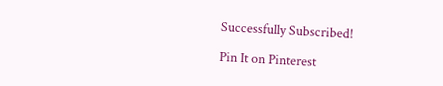Successfully Subscribed!

Pin It on Pinterest